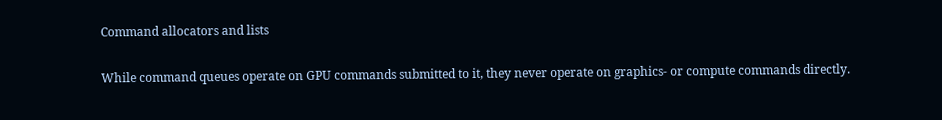Command allocators and lists

While command queues operate on GPU commands submitted to it, they never operate on graphics- or compute commands directly.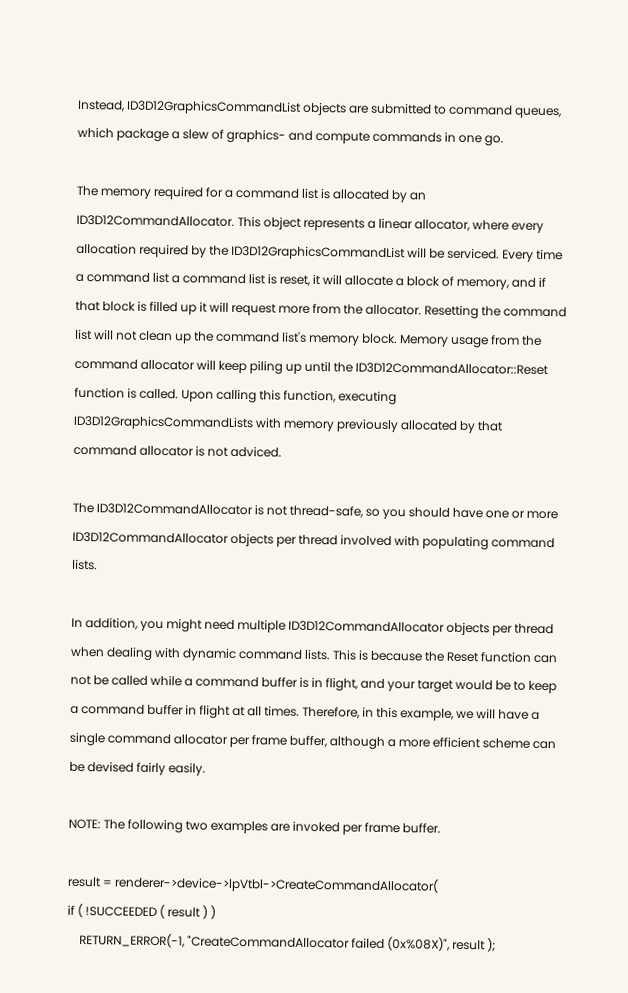Instead, ID3D12GraphicsCommandList objects are submitted to command queues, which package a slew of graphics- and compute commands in one go.

The memory required for a command list is allocated by an ID3D12CommandAllocator. This object represents a linear allocator, where every allocation required by the ID3D12GraphicsCommandList will be serviced. Every time a command list a command list is reset, it will allocate a block of memory, and if that block is filled up it will request more from the allocator. Resetting the command list will not clean up the command list's memory block. Memory usage from the command allocator will keep piling up until the ID3D12CommandAllocator::Reset function is called. Upon calling this function, executing ID3D12GraphicsCommandLists with memory previously allocated by that command allocator is not adviced.

The ID3D12CommandAllocator is not thread-safe, so you should have one or more ID3D12CommandAllocator objects per thread involved with populating command lists.

In addition, you might need multiple ID3D12CommandAllocator objects per thread when dealing with dynamic command lists. This is because the Reset function can not be called while a command buffer is in flight, and your target would be to keep a command buffer in flight at all times. Therefore, in this example, we will have a single command allocator per frame buffer, although a more efficient scheme can be devised fairly easily.

NOTE: The following two examples are invoked per frame buffer.

result = renderer->device->lpVtbl->CreateCommandAllocator(
if ( !SUCCEEDED ( result ) )
    RETURN_ERROR(-1, "CreateCommandAllocator failed (0x%08X)", result );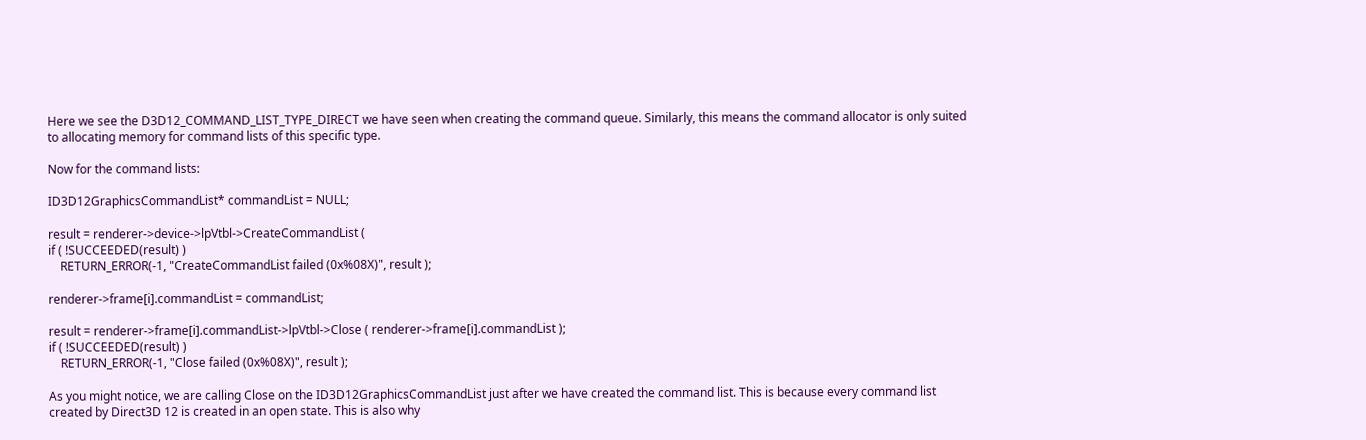Here we see the D3D12_COMMAND_LIST_TYPE_DIRECT we have seen when creating the command queue. Similarly, this means the command allocator is only suited to allocating memory for command lists of this specific type.

Now for the command lists:

ID3D12GraphicsCommandList* commandList = NULL;

result = renderer->device->lpVtbl->CreateCommandList (
if ( !SUCCEEDED(result) )
    RETURN_ERROR(-1, "CreateCommandList failed (0x%08X)", result );

renderer->frame[i].commandList = commandList;

result = renderer->frame[i].commandList->lpVtbl->Close ( renderer->frame[i].commandList );
if ( !SUCCEEDED(result) )
    RETURN_ERROR(-1, "Close failed (0x%08X)", result );

As you might notice, we are calling Close on the ID3D12GraphicsCommandList just after we have created the command list. This is because every command list created by Direct3D 12 is created in an open state. This is also why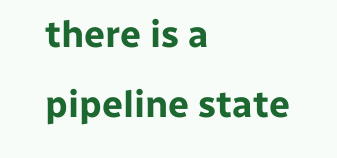there is a pipeline state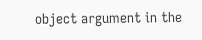object argument in the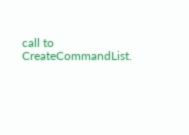call to CreateCommandList.